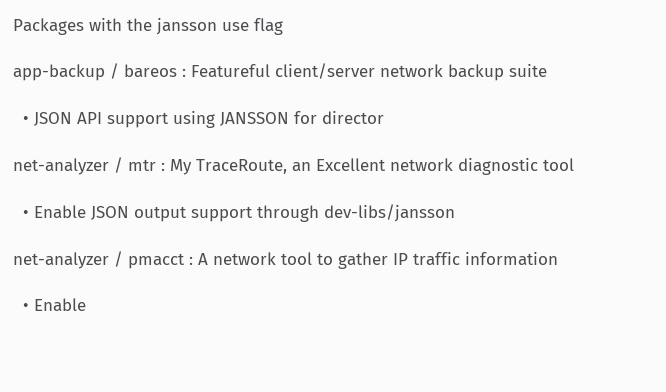Packages with the jansson use flag

app-backup / bareos : Featureful client/server network backup suite

  • JSON API support using JANSSON for director

net-analyzer / mtr : My TraceRoute, an Excellent network diagnostic tool

  • Enable JSON output support through dev-libs/jansson

net-analyzer / pmacct : A network tool to gather IP traffic information

  • Enable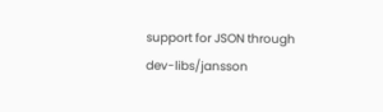support for JSON through dev-libs/jansson